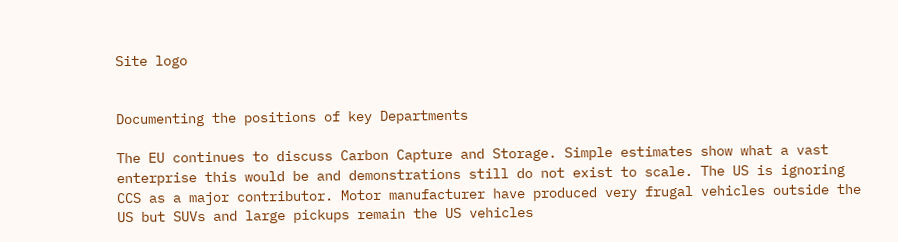Site logo


Documenting the positions of key Departments

The EU continues to discuss Carbon Capture and Storage. Simple estimates show what a vast enterprise this would be and demonstrations still do not exist to scale. The US is ignoring CCS as a major contributor. Motor manufacturer have produced very frugal vehicles outside the US but SUVs and large pickups remain the US vehicles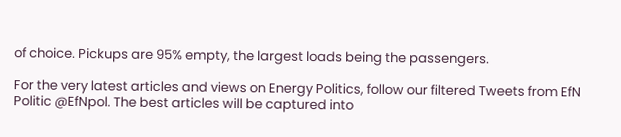of choice. Pickups are 95% empty, the largest loads being the passengers.

For the very latest articles and views on Energy Politics, follow our filtered Tweets from EfN Politic @EfNpol. The best articles will be captured into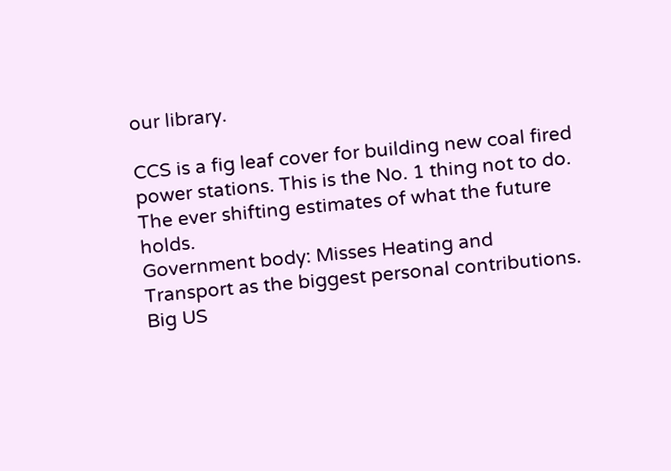our library.

CCS is a fig leaf cover for building new coal fired power stations. This is the No. 1 thing not to do.
The ever shifting estimates of what the future holds.
Government body: Misses Heating and Transport as the biggest personal contributions.
Big US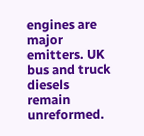engines are major emitters. UK bus and truck diesels remain unreformed.